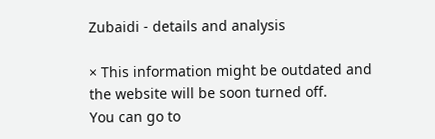Zubaidi - details and analysis

× This information might be outdated and the website will be soon turned off.
You can go to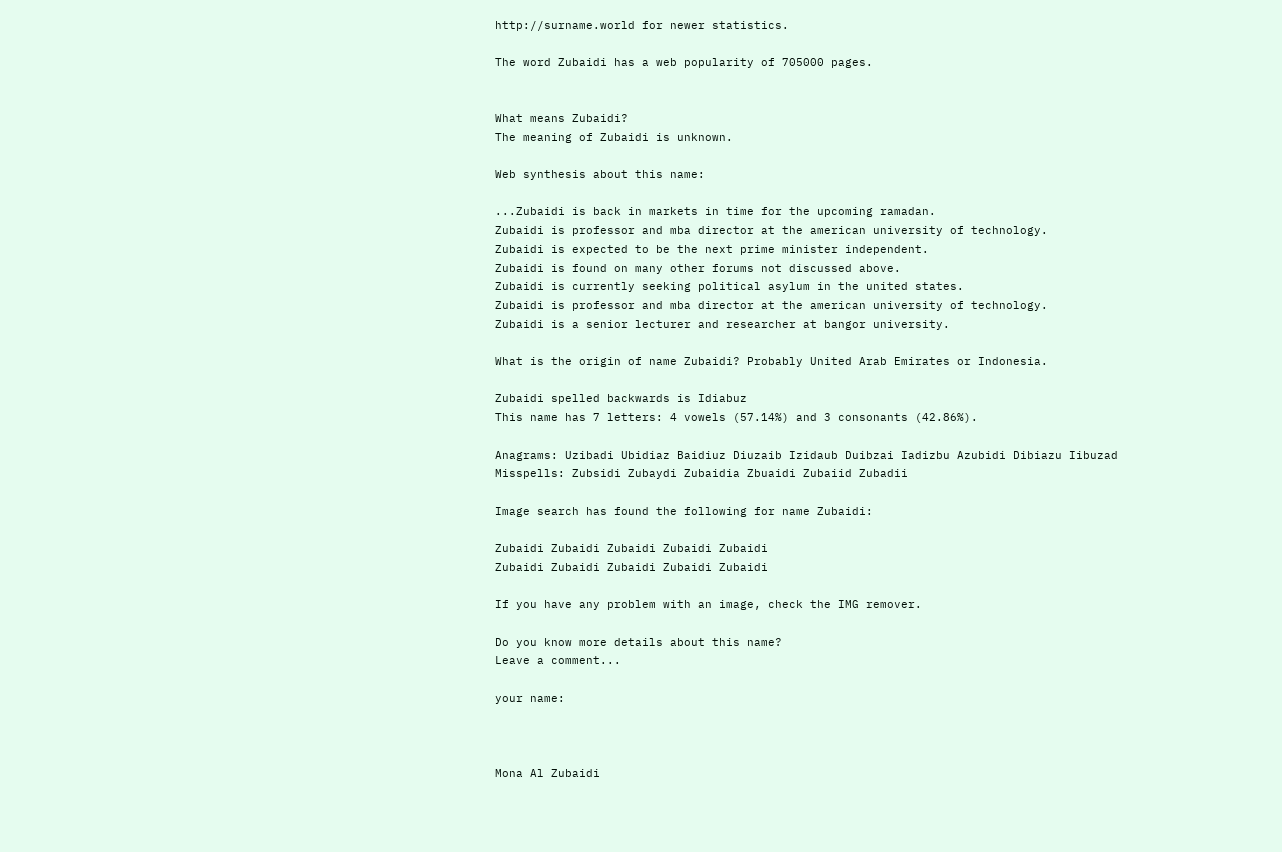http://surname.world for newer statistics.

The word Zubaidi has a web popularity of 705000 pages.


What means Zubaidi?
The meaning of Zubaidi is unknown.

Web synthesis about this name:

...Zubaidi is back in markets in time for the upcoming ramadan.
Zubaidi is professor and mba director at the american university of technology.
Zubaidi is expected to be the next prime minister independent.
Zubaidi is found on many other forums not discussed above.
Zubaidi is currently seeking political asylum in the united states.
Zubaidi is professor and mba director at the american university of technology.
Zubaidi is a senior lecturer and researcher at bangor university.

What is the origin of name Zubaidi? Probably United Arab Emirates or Indonesia.

Zubaidi spelled backwards is Idiabuz
This name has 7 letters: 4 vowels (57.14%) and 3 consonants (42.86%).

Anagrams: Uzibadi Ubidiaz Baidiuz Diuzaib Izidaub Duibzai Iadizbu Azubidi Dibiazu Iibuzad
Misspells: Zubsidi Zubaydi Zubaidia Zbuaidi Zubaiid Zubadii

Image search has found the following for name Zubaidi:

Zubaidi Zubaidi Zubaidi Zubaidi Zubaidi
Zubaidi Zubaidi Zubaidi Zubaidi Zubaidi

If you have any problem with an image, check the IMG remover.

Do you know more details about this name?
Leave a comment...

your name:



Mona Al Zubaidi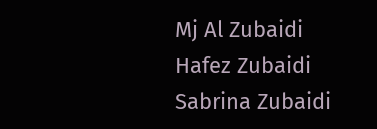Mj Al Zubaidi
Hafez Zubaidi
Sabrina Zubaidi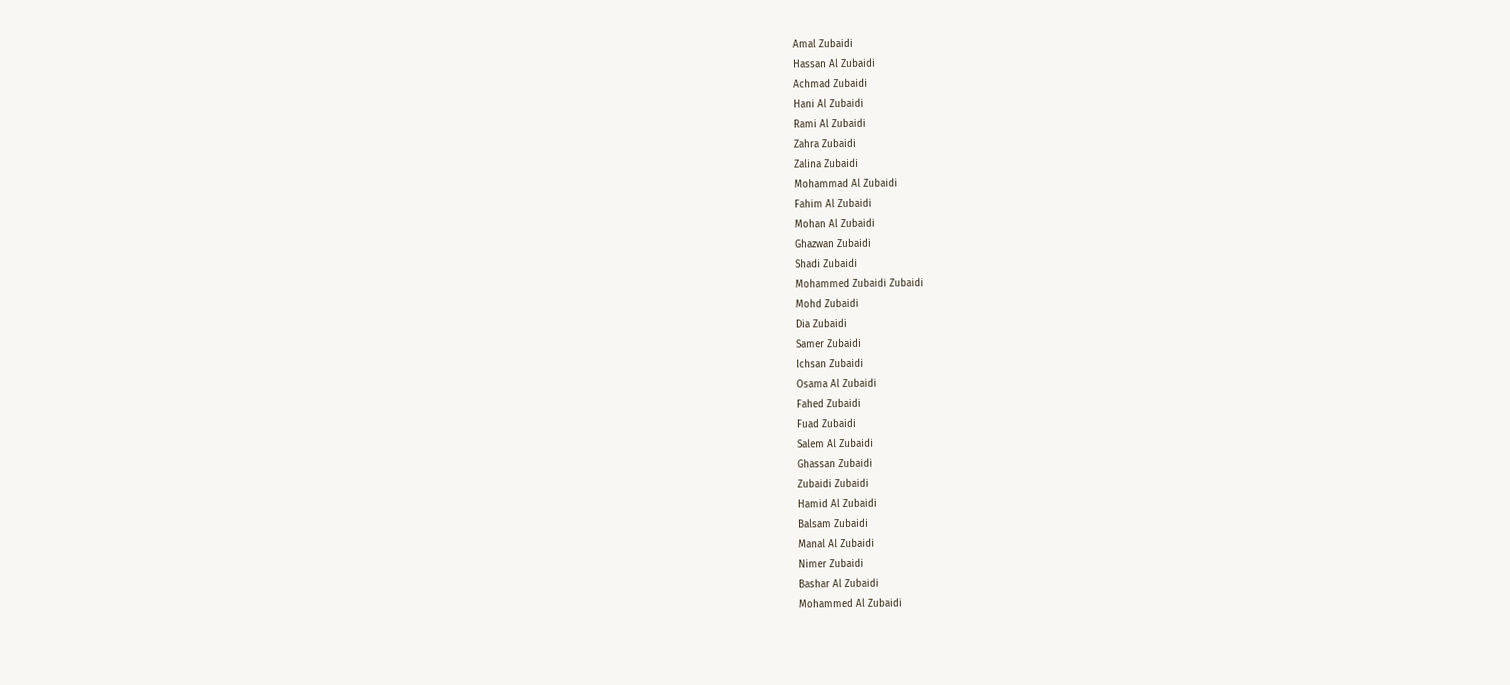Amal Zubaidi
Hassan Al Zubaidi
Achmad Zubaidi
Hani Al Zubaidi
Rami Al Zubaidi
Zahra Zubaidi
Zalina Zubaidi
Mohammad Al Zubaidi
Fahim Al Zubaidi
Mohan Al Zubaidi
Ghazwan Zubaidi
Shadi Zubaidi
Mohammed Zubaidi Zubaidi
Mohd Zubaidi
Dia Zubaidi
Samer Zubaidi
Ichsan Zubaidi
Osama Al Zubaidi
Fahed Zubaidi
Fuad Zubaidi
Salem Al Zubaidi
Ghassan Zubaidi
Zubaidi Zubaidi
Hamid Al Zubaidi
Balsam Zubaidi
Manal Al Zubaidi
Nimer Zubaidi
Bashar Al Zubaidi
Mohammed Al Zubaidi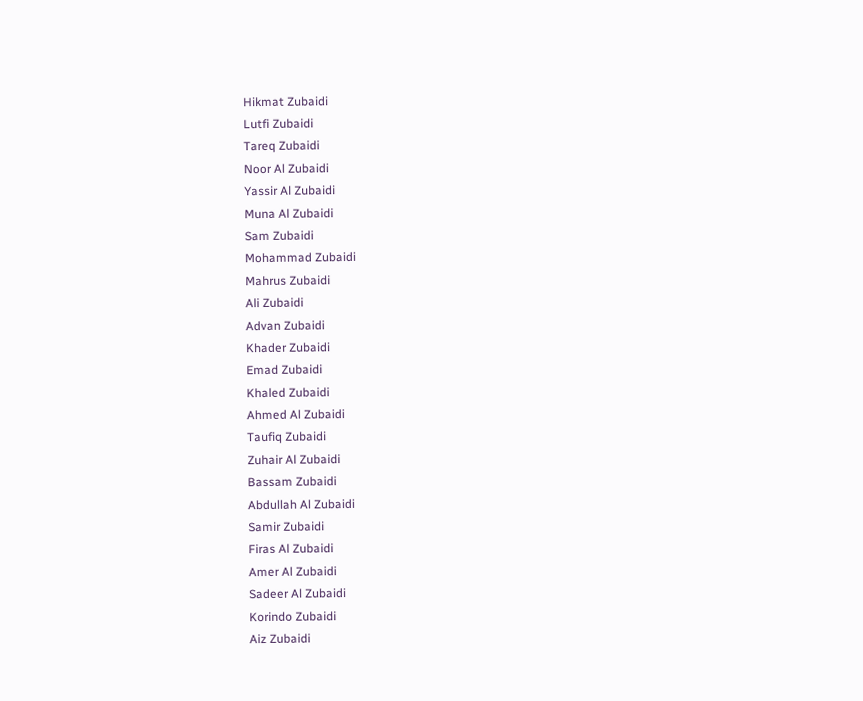Hikmat Zubaidi
Lutfi Zubaidi
Tareq Zubaidi
Noor Al Zubaidi
Yassir Al Zubaidi
Muna Al Zubaidi
Sam Zubaidi
Mohammad Zubaidi
Mahrus Zubaidi
Ali Zubaidi
Advan Zubaidi
Khader Zubaidi
Emad Zubaidi
Khaled Zubaidi
Ahmed Al Zubaidi
Taufiq Zubaidi
Zuhair Al Zubaidi
Bassam Zubaidi
Abdullah Al Zubaidi
Samir Zubaidi
Firas Al Zubaidi
Amer Al Zubaidi
Sadeer Al Zubaidi
Korindo Zubaidi
Aiz Zubaidi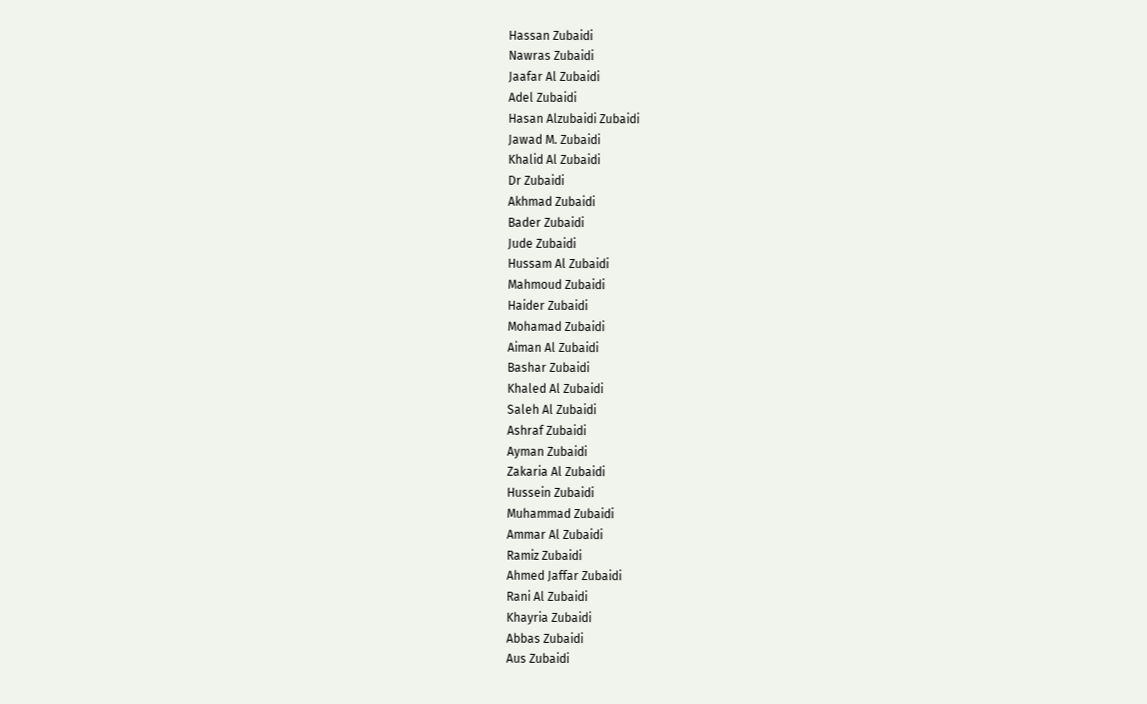Hassan Zubaidi
Nawras Zubaidi
Jaafar Al Zubaidi
Adel Zubaidi
Hasan Alzubaidi Zubaidi
Jawad M. Zubaidi
Khalid Al Zubaidi
Dr Zubaidi
Akhmad Zubaidi
Bader Zubaidi
Jude Zubaidi
Hussam Al Zubaidi
Mahmoud Zubaidi
Haider Zubaidi
Mohamad Zubaidi
Aiman Al Zubaidi
Bashar Zubaidi
Khaled Al Zubaidi
Saleh Al Zubaidi
Ashraf Zubaidi
Ayman Zubaidi
Zakaria Al Zubaidi
Hussein Zubaidi
Muhammad Zubaidi
Ammar Al Zubaidi
Ramiz Zubaidi
Ahmed Jaffar Zubaidi
Rani Al Zubaidi
Khayria Zubaidi
Abbas Zubaidi
Aus Zubaidi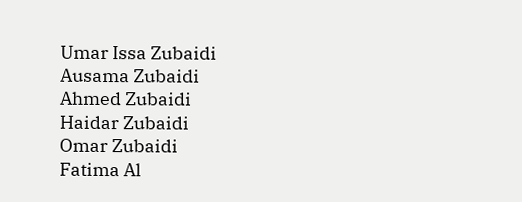Umar Issa Zubaidi
Ausama Zubaidi
Ahmed Zubaidi
Haidar Zubaidi
Omar Zubaidi
Fatima Al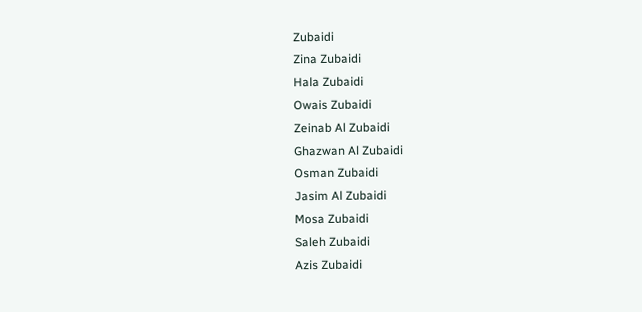Zubaidi
Zina Zubaidi
Hala Zubaidi
Owais Zubaidi
Zeinab Al Zubaidi
Ghazwan Al Zubaidi
Osman Zubaidi
Jasim Al Zubaidi
Mosa Zubaidi
Saleh Zubaidi
Azis Zubaidi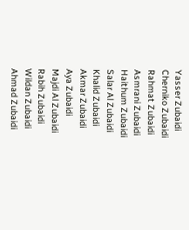Yasser Zubaidi
Cherniko Zubaidi
Rahmat Zubaidi
Asmrani Zubaidi
Haithum Zubaidi
Salar Al Zubaidi
Khalid Zubaidi
Akmar Zubaidi
Aya Zubaidi
Majdi Al Zubaidi
Rabih Zubaidi
Wildan Zubaidi
Ahmad Zubaidi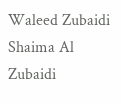Waleed Zubaidi
Shaima Al Zubaidi